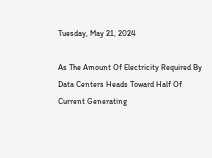Tuesday, May 21, 2024

As The Amount Of Electricity Required By Data Centers Heads Toward Half Of Current Generating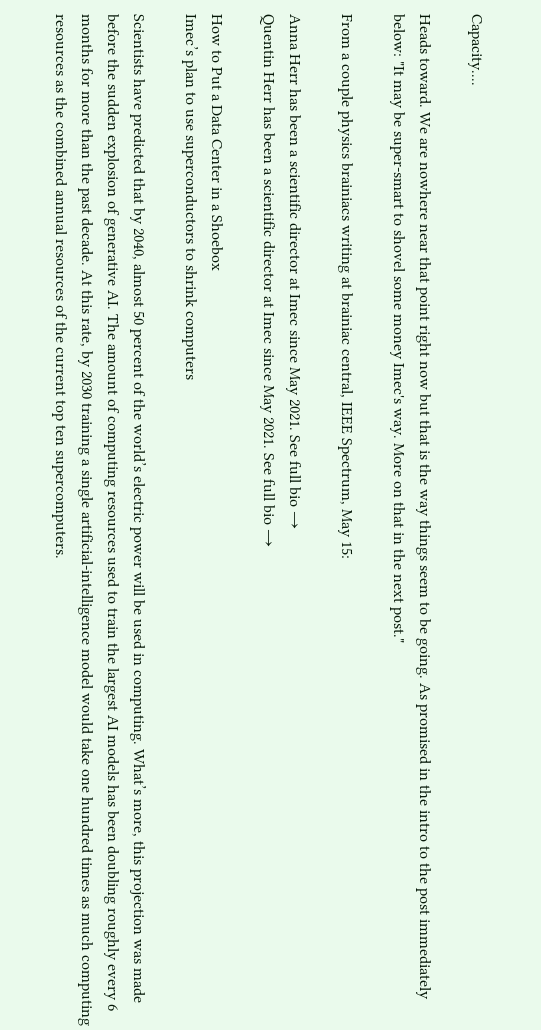Capacity....

Heads toward. We are nowhere near that point right now but that is the way things seem to be going. As promised in the intro to the post immediately below: "It may be super-smart to shovel some money Imec's way. More on that in the next post."

From a couple physics brainiacs writing at brainiac central, IEEE Spectrum, May 15:

Anna Herr has been a scientific director at Imec since May 2021. See full bio →
Quentin Herr has been a scientific director at Imec since May 2021. See full bio →

How to Put a Data Center in a Shoebox
Imec’s plan to use superconductors to shrink computers

Scientists have predicted that by 2040, almost 50 percent of the world’s electric power will be used in computing. What’s more, this projection was made before the sudden explosion of generative AI. The amount of computing resources used to train the largest AI models has been doubling roughly every 6 months for more than the past decade. At this rate, by 2030 training a single artificial-intelligence model would take one hundred times as much computing resources as the combined annual resources of the current top ten supercomputers.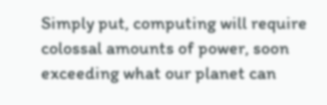Simply put, computing will require colossal amounts of power, soon exceeding what our planet can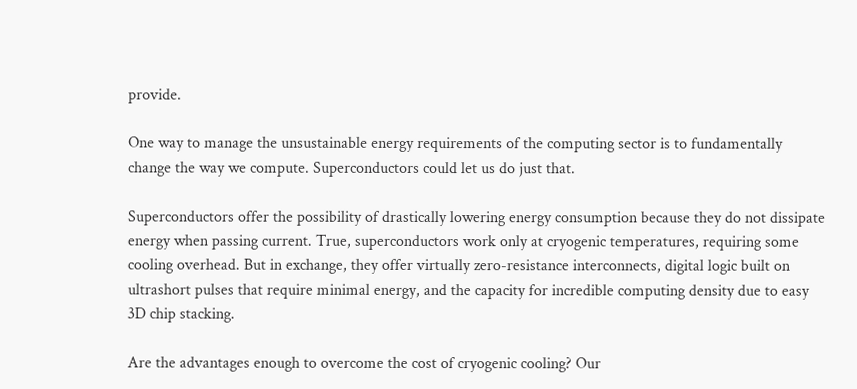provide.

One way to manage the unsustainable energy requirements of the computing sector is to fundamentally change the way we compute. Superconductors could let us do just that.

Superconductors offer the possibility of drastically lowering energy consumption because they do not dissipate energy when passing current. True, superconductors work only at cryogenic temperatures, requiring some cooling overhead. But in exchange, they offer virtually zero-resistance interconnects, digital logic built on ultrashort pulses that require minimal energy, and the capacity for incredible computing density due to easy 3D chip stacking.

Are the advantages enough to overcome the cost of cryogenic cooling? Our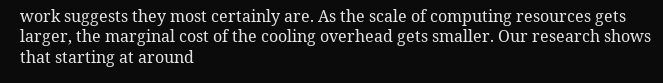work suggests they most certainly are. As the scale of computing resources gets larger, the marginal cost of the cooling overhead gets smaller. Our research shows that starting at around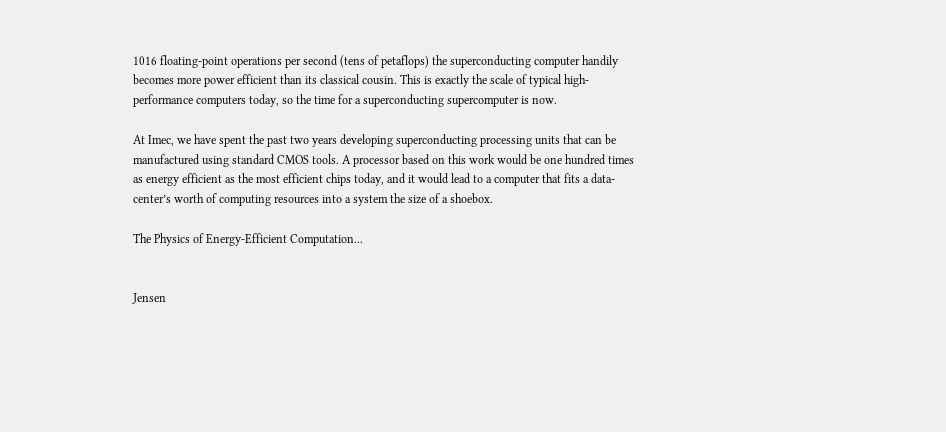1016 floating-point operations per second (tens of petaflops) the superconducting computer handily becomes more power efficient than its classical cousin. This is exactly the scale of typical high-performance computers today, so the time for a superconducting supercomputer is now.

At Imec, we have spent the past two years developing superconducting processing units that can be manufactured using standard CMOS tools. A processor based on this work would be one hundred times as energy efficient as the most efficient chips today, and it would lead to a computer that fits a data-center’s worth of computing resources into a system the size of a shoebox.

The Physics of Energy-Efficient Computation...


Jensen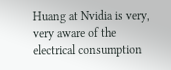Huang at Nvidia is very, very aware of the electrical consumption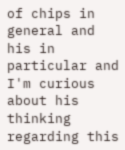of chips in general and his in particular and I'm curious about his thinking regarding this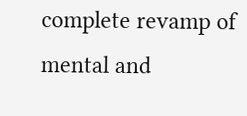complete revamp of mental and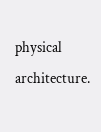physical architecture.